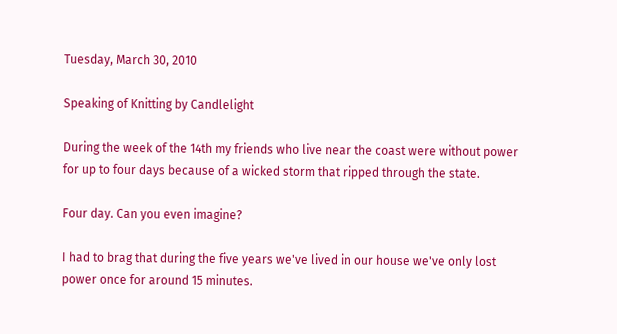Tuesday, March 30, 2010

Speaking of Knitting by Candlelight

During the week of the 14th my friends who live near the coast were without power for up to four days because of a wicked storm that ripped through the state.

Four day. Can you even imagine?

I had to brag that during the five years we've lived in our house we've only lost power once for around 15 minutes.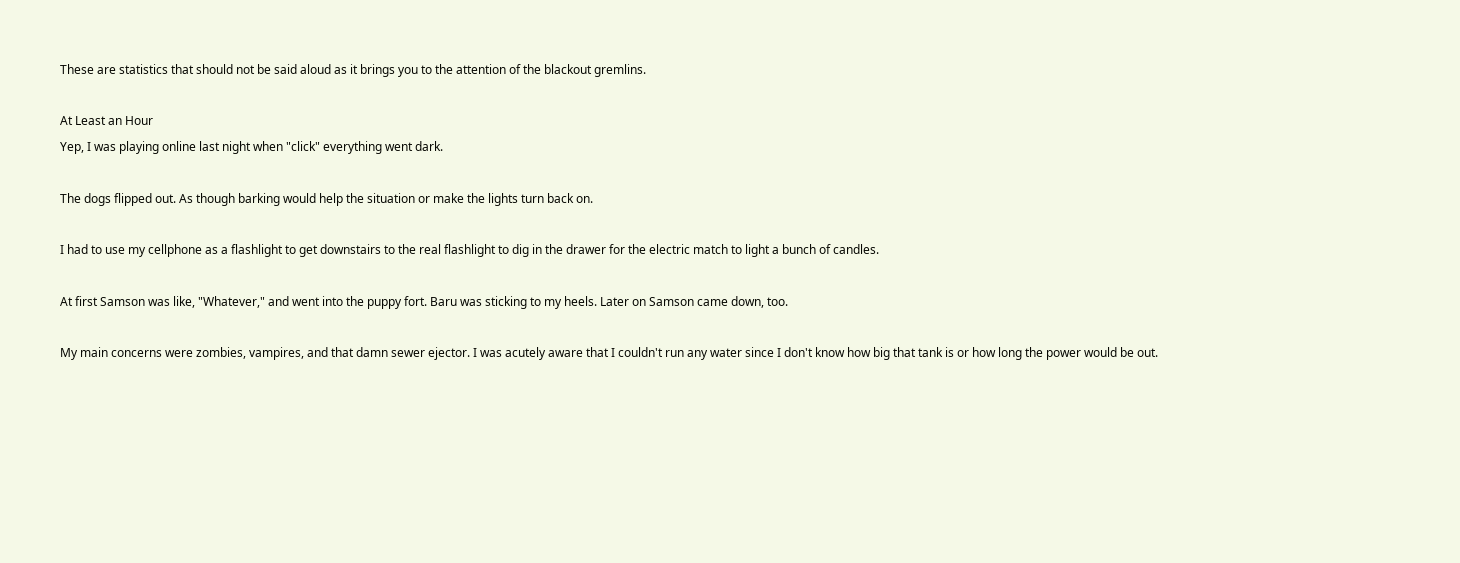These are statistics that should not be said aloud as it brings you to the attention of the blackout gremlins.

At Least an Hour
Yep, I was playing online last night when "click" everything went dark.

The dogs flipped out. As though barking would help the situation or make the lights turn back on.

I had to use my cellphone as a flashlight to get downstairs to the real flashlight to dig in the drawer for the electric match to light a bunch of candles.

At first Samson was like, "Whatever," and went into the puppy fort. Baru was sticking to my heels. Later on Samson came down, too.

My main concerns were zombies, vampires, and that damn sewer ejector. I was acutely aware that I couldn't run any water since I don't know how big that tank is or how long the power would be out.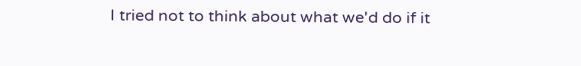I tried not to think about what we'd do if it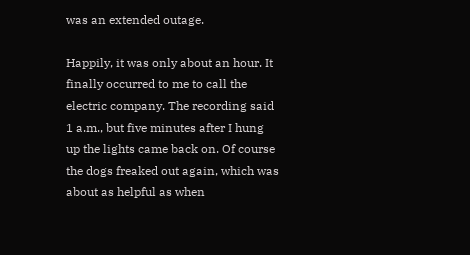was an extended outage.

Happily, it was only about an hour. It finally occurred to me to call the electric company. The recording said 1 a.m., but five minutes after I hung up the lights came back on. Of course the dogs freaked out again, which was about as helpful as when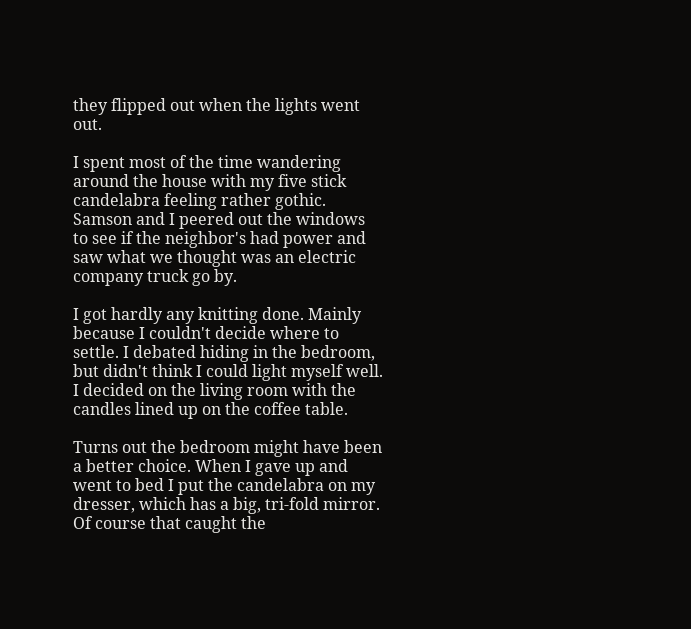they flipped out when the lights went out.

I spent most of the time wandering around the house with my five stick candelabra feeling rather gothic. Samson and I peered out the windows to see if the neighbor's had power and saw what we thought was an electric company truck go by.

I got hardly any knitting done. Mainly because I couldn't decide where to settle. I debated hiding in the bedroom, but didn't think I could light myself well. I decided on the living room with the candles lined up on the coffee table.

Turns out the bedroom might have been a better choice. When I gave up and went to bed I put the candelabra on my dresser, which has a big, tri-fold mirror. Of course that caught the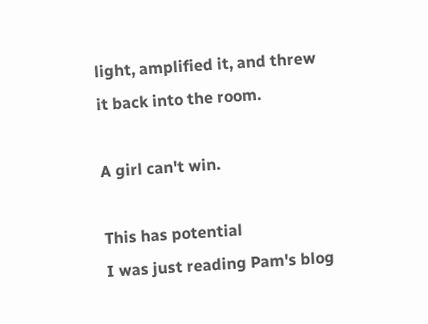light, amplified it, and threw it back into the room.

A girl can't win.

This has potential
I was just reading Pam's blog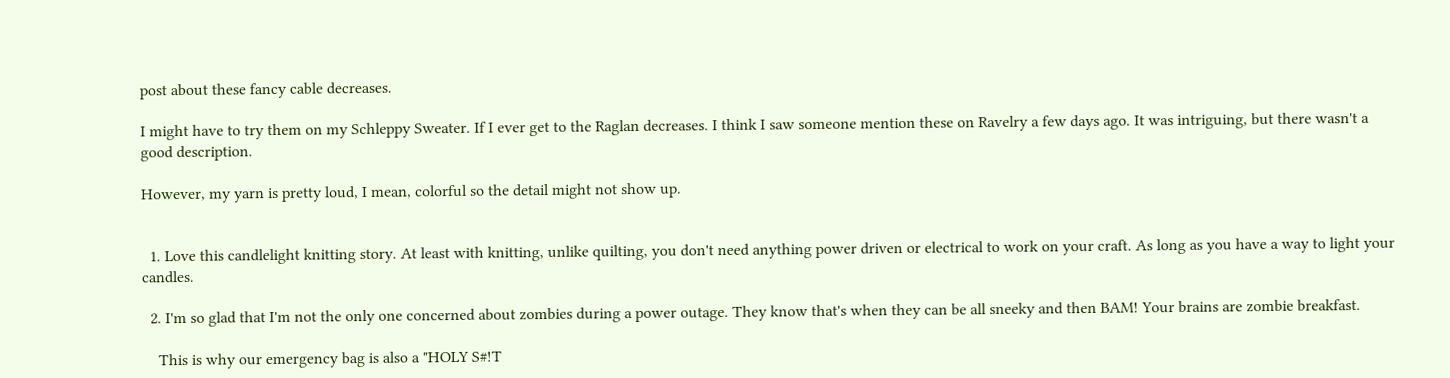post about these fancy cable decreases.

I might have to try them on my Schleppy Sweater. If I ever get to the Raglan decreases. I think I saw someone mention these on Ravelry a few days ago. It was intriguing, but there wasn't a good description.

However, my yarn is pretty loud, I mean, colorful so the detail might not show up.


  1. Love this candlelight knitting story. At least with knitting, unlike quilting, you don't need anything power driven or electrical to work on your craft. As long as you have a way to light your candles.

  2. I'm so glad that I'm not the only one concerned about zombies during a power outage. They know that's when they can be all sneeky and then BAM! Your brains are zombie breakfast.

    This is why our emergency bag is also a "HOLY S#!T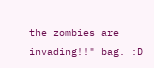the zombies are invading!!" bag. :D